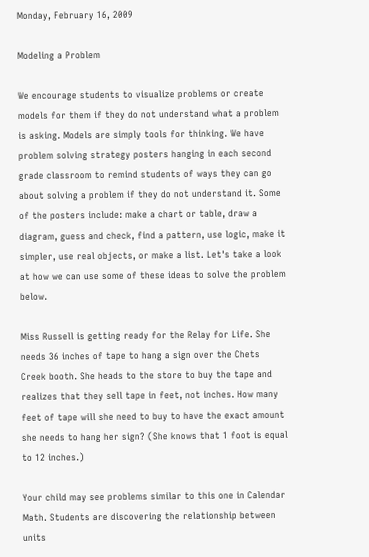Monday, February 16, 2009

Modeling a Problem

We encourage students to visualize problems or create models for them if they do not understand what a problem is asking. Models are simply tools for thinking. We have problem solving strategy posters hanging in each second grade classroom to remind students of ways they can go about solving a problem if they do not understand it. Some of the posters include: make a chart or table, draw a diagram, guess and check, find a pattern, use logic, make it simpler, use real objects, or make a list. Let's take a look at how we can use some of these ideas to solve the problem below.

Miss Russell is getting ready for the Relay for Life. She needs 36 inches of tape to hang a sign over the Chets Creek booth. She heads to the store to buy the tape and realizes that they sell tape in feet, not inches. How many feet of tape will she need to buy to have the exact amount she needs to hang her sign? (She knows that 1 foot is equal to 12 inches.)

Your child may see problems similar to this one in Calendar Math. Students are discovering the relationship between units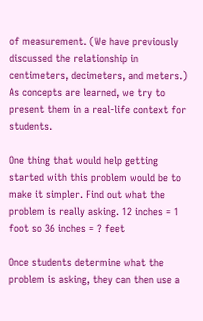of measurement. (We have previously discussed the relationship in centimeters, decimeters, and meters.) As concepts are learned, we try to present them in a real-life context for students.

One thing that would help getting started with this problem would be to make it simpler. Find out what the problem is really asking. 12 inches = 1 foot so 36 inches = ? feet

Once students determine what the problem is asking, they can then use a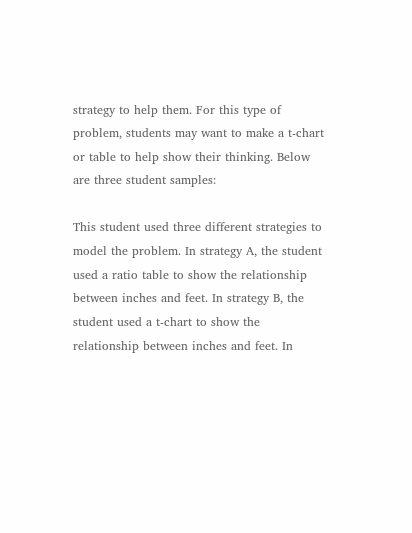strategy to help them. For this type of problem, students may want to make a t-chart or table to help show their thinking. Below are three student samples:

This student used three different strategies to model the problem. In strategy A, the student used a ratio table to show the relationship between inches and feet. In strategy B, the student used a t-chart to show the relationship between inches and feet. In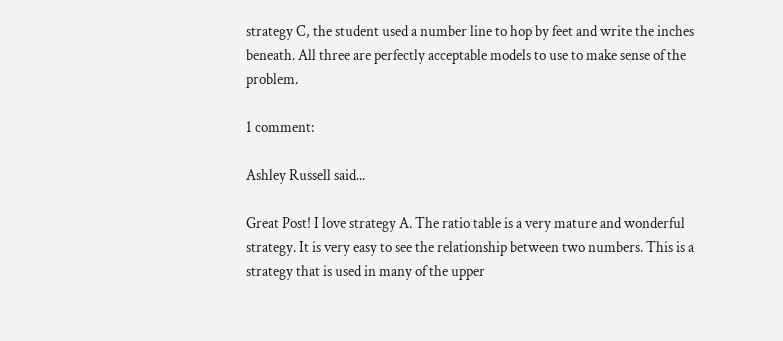strategy C, the student used a number line to hop by feet and write the inches beneath. All three are perfectly acceptable models to use to make sense of the problem.

1 comment:

Ashley Russell said...

Great Post! I love strategy A. The ratio table is a very mature and wonderful strategy. It is very easy to see the relationship between two numbers. This is a strategy that is used in many of the upper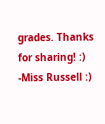grades. Thanks for sharing! :)
-Miss Russell :)